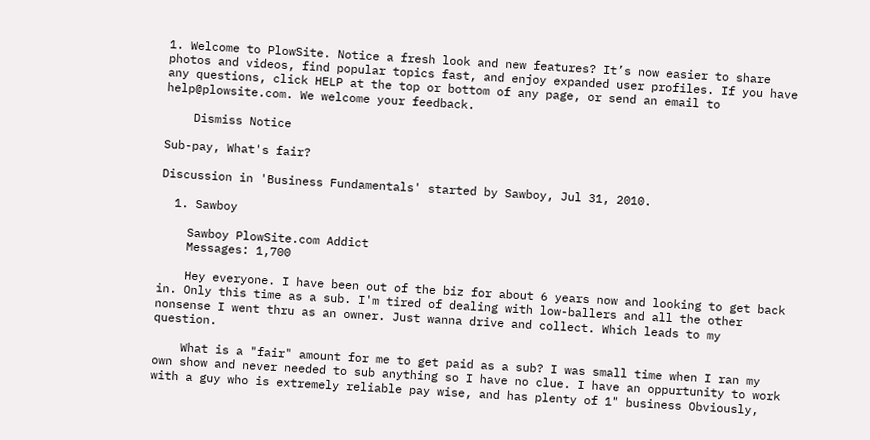1. Welcome to PlowSite. Notice a fresh look and new features? It’s now easier to share photos and videos, find popular topics fast, and enjoy expanded user profiles. If you have any questions, click HELP at the top or bottom of any page, or send an email to help@plowsite.com. We welcome your feedback.

    Dismiss Notice

Sub-pay, What's fair?

Discussion in 'Business Fundamentals' started by Sawboy, Jul 31, 2010.

  1. Sawboy

    Sawboy PlowSite.com Addict
    Messages: 1,700

    Hey everyone. I have been out of the biz for about 6 years now and looking to get back in. Only this time as a sub. I'm tired of dealing with low-ballers and all the other nonsense I went thru as an owner. Just wanna drive and collect. Which leads to my question.

    What is a "fair" amount for me to get paid as a sub? I was small time when I ran my own show and never needed to sub anything so I have no clue. I have an oppurtunity to work with a guy who is extremely reliable pay wise, and has plenty of 1" business Obviously,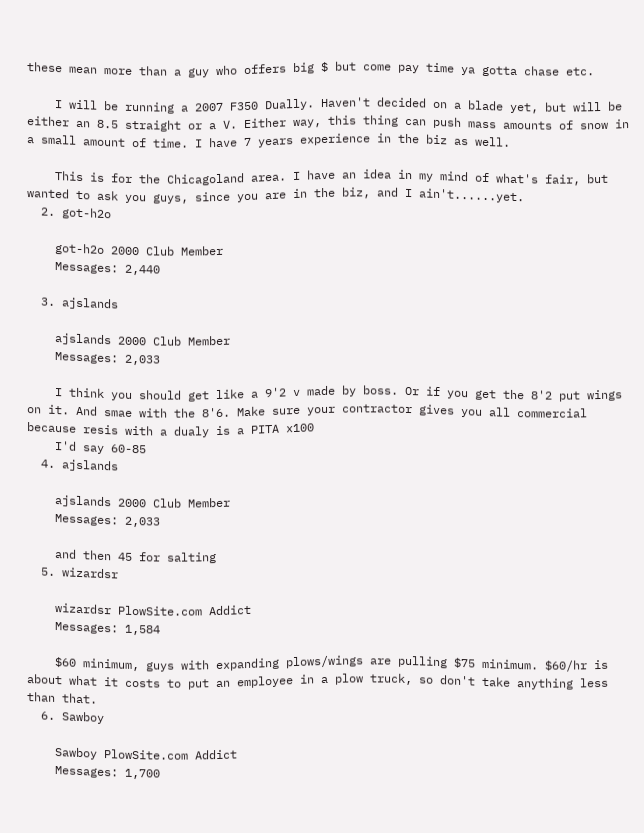these mean more than a guy who offers big $ but come pay time ya gotta chase etc.

    I will be running a 2007 F350 Dually. Haven't decided on a blade yet, but will be either an 8.5 straight or a V. Either way, this thing can push mass amounts of snow in a small amount of time. I have 7 years experience in the biz as well.

    This is for the Chicagoland area. I have an idea in my mind of what's fair, but wanted to ask you guys, since you are in the biz, and I ain't......yet.
  2. got-h2o

    got-h2o 2000 Club Member
    Messages: 2,440

  3. ajslands

    ajslands 2000 Club Member
    Messages: 2,033

    I think you should get like a 9'2 v made by boss. Or if you get the 8'2 put wings on it. And smae with the 8'6. Make sure your contractor gives you all commercial because resis with a dualy is a PITA x100
    I'd say 60-85
  4. ajslands

    ajslands 2000 Club Member
    Messages: 2,033

    and then 45 for salting
  5. wizardsr

    wizardsr PlowSite.com Addict
    Messages: 1,584

    $60 minimum, guys with expanding plows/wings are pulling $75 minimum. $60/hr is about what it costs to put an employee in a plow truck, so don't take anything less than that.
  6. Sawboy

    Sawboy PlowSite.com Addict
    Messages: 1,700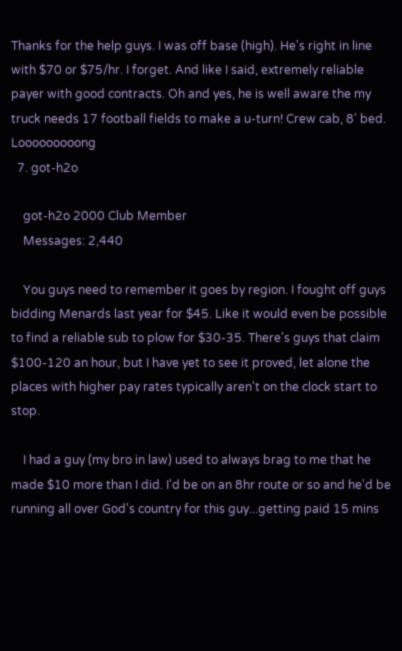Thanks for the help guys. I was off base (high). He's right in line with $70 or $75/hr. I forget. And like I said, extremely reliable payer with good contracts. Oh and yes, he is well aware the my truck needs 17 football fields to make a u-turn! Crew cab, 8' bed. Looooooooong
  7. got-h2o

    got-h2o 2000 Club Member
    Messages: 2,440

    You guys need to remember it goes by region. I fought off guys bidding Menards last year for $45. Like it would even be possible to find a reliable sub to plow for $30-35. There's guys that claim $100-120 an hour, but I have yet to see it proved, let alone the places with higher pay rates typically aren't on the clock start to stop.

    I had a guy (my bro in law) used to always brag to me that he made $10 more than I did. I'd be on an 8hr route or so and he'd be running all over God's country for this guy...getting paid 15 mins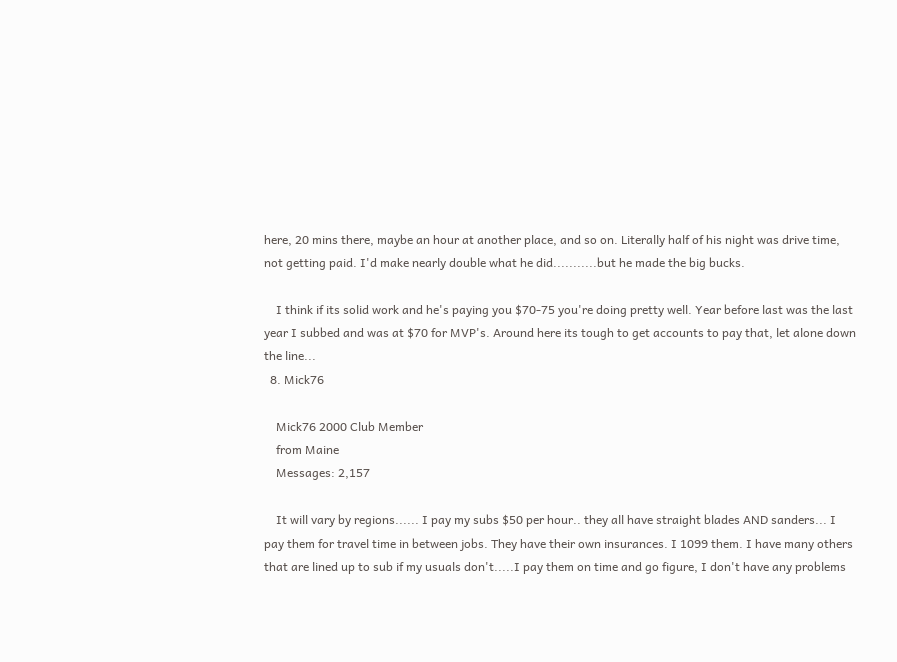here, 20 mins there, maybe an hour at another place, and so on. Literally half of his night was drive time, not getting paid. I'd make nearly double what he did...........but he made the big bucks.

    I think if its solid work and he's paying you $70-75 you're doing pretty well. Year before last was the last year I subbed and was at $70 for MVP's. Around here its tough to get accounts to pay that, let alone down the line...
  8. Mick76

    Mick76 2000 Club Member
    from Maine
    Messages: 2,157

    It will vary by regions...... I pay my subs $50 per hour.. they all have straight blades AND sanders... I pay them for travel time in between jobs. They have their own insurances. I 1099 them. I have many others that are lined up to sub if my usuals don't.....I pay them on time and go figure, I don't have any problems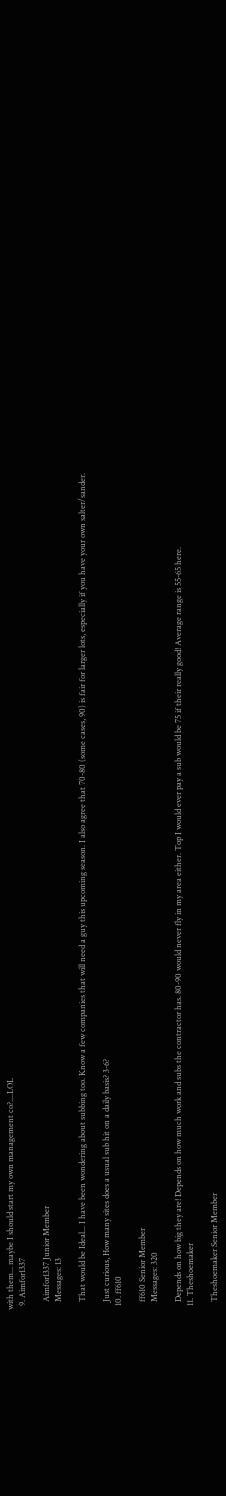with them... maybe I should start my own management co?....LOL
  9. Aimfor1337

    Aimfor1337 Junior Member
    Messages: 13

    That would be Ideal... I have been wondering about subbing too. Know a few companies that will need a guy this upcoming season. I also agree that 70-80 (some cases, 90) is fair for larger lots, especially if you have your own salter/sander.

    Just curious, How many sites does a usual sub hit on a daily basis? 3-6?
  10. ff610

    ff610 Senior Member
    Messages: 320

    Depends on how big they are! Depends on how much work and subs the contractor has. 80-90 would never fly in my area either. Top I would ever pay a sub would be 75 if their really good! Average range is 55-65 here.
  11. Theshoemaker

    Theshoemaker Senior Member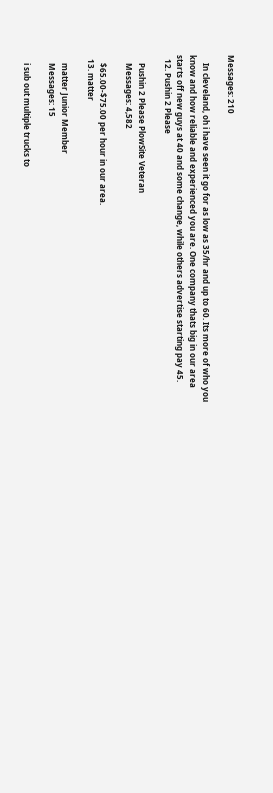Messages: 210

    In cleveland, oh i have seen it go for as low as 35/hr and up to 60. Its more of who you know and how reliable and experienced you are. One company thats big in our area starts off new guys at 40 and some change, while others advertise starting pay 45.
  12. Pushin 2 Please

    Pushin 2 Please PlowSite Veteran
    Messages: 4,582

    $65.00-$75.00 per hour in our area.
  13. matter

    matter Junior Member
    Messages: 15

    i sub out multiple trucks to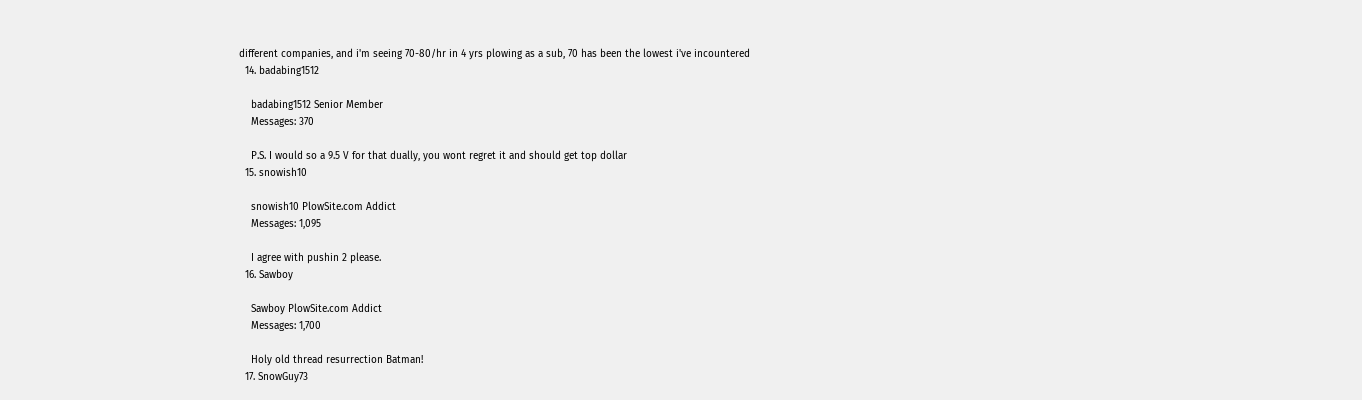different companies, and i'm seeing 70-80/hr in 4 yrs plowing as a sub, 70 has been the lowest i've incountered
  14. badabing1512

    badabing1512 Senior Member
    Messages: 370

    P.S. I would so a 9.5 V for that dually, you wont regret it and should get top dollar
  15. snowish10

    snowish10 PlowSite.com Addict
    Messages: 1,095

    I agree with pushin 2 please.
  16. Sawboy

    Sawboy PlowSite.com Addict
    Messages: 1,700

    Holy old thread resurrection Batman!
  17. SnowGuy73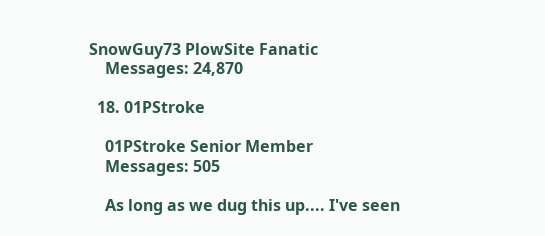SnowGuy73 PlowSite Fanatic
    Messages: 24,870

  18. 01PStroke

    01PStroke Senior Member
    Messages: 505

    As long as we dug this up.... I've seen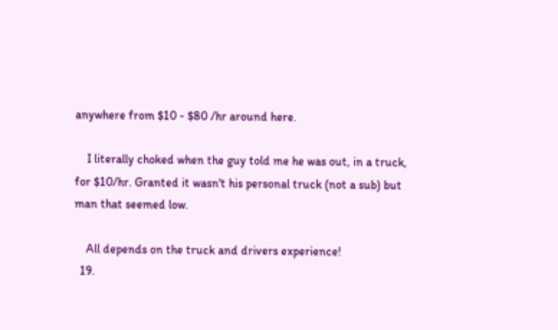anywhere from $10 - $80 /hr around here.

    I literally choked when the guy told me he was out, in a truck, for $10/hr. Granted it wasn't his personal truck (not a sub) but man that seemed low.

    All depends on the truck and drivers experience!
  19.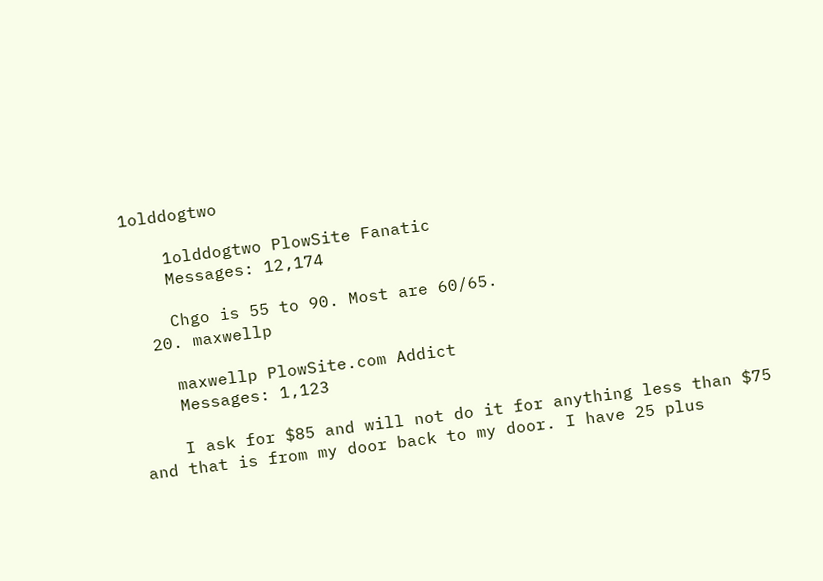1olddogtwo

    1olddogtwo PlowSite Fanatic
    Messages: 12,174

    Chgo is 55 to 90. Most are 60/65.
  20. maxwellp

    maxwellp PlowSite.com Addict
    Messages: 1,123

    I ask for $85 and will not do it for anything less than $75 and that is from my door back to my door. I have 25 plus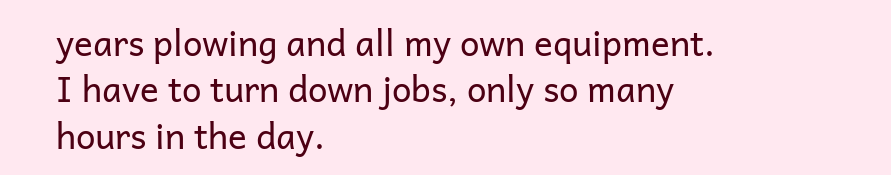years plowing and all my own equipment. I have to turn down jobs, only so many hours in the day.